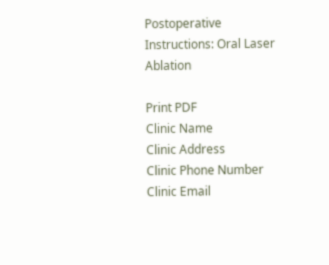Postoperative Instructions: Oral Laser Ablation

Print PDF
Clinic Name
Clinic Address
Clinic Phone Number
Clinic Email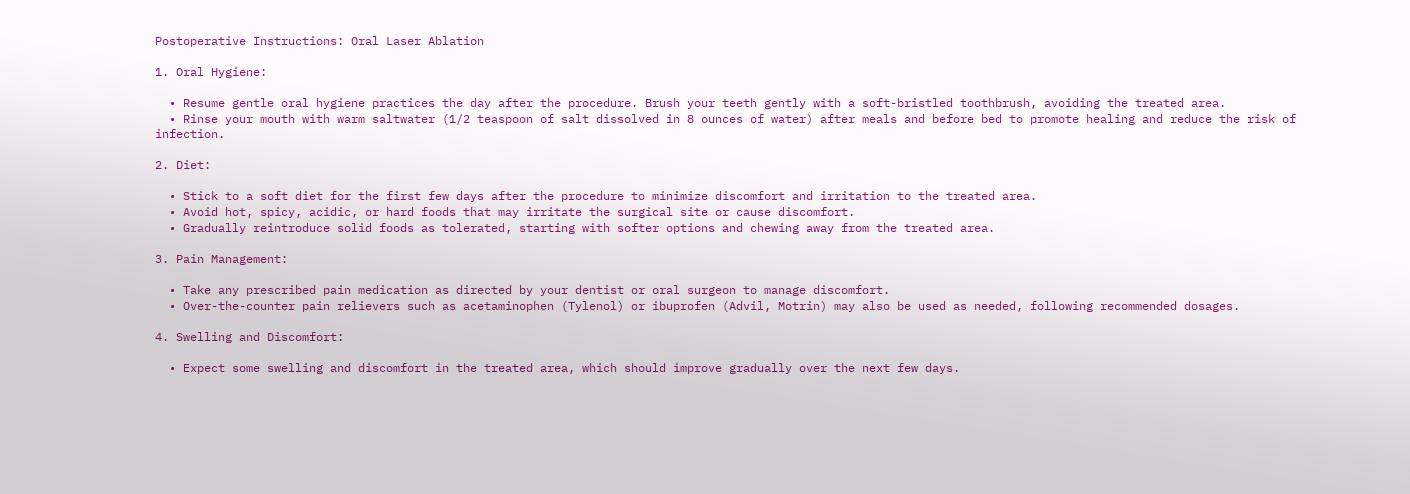Postoperative Instructions: Oral Laser Ablation

1. Oral Hygiene:

  • Resume gentle oral hygiene practices the day after the procedure. Brush your teeth gently with a soft-bristled toothbrush, avoiding the treated area.
  • Rinse your mouth with warm saltwater (1/2 teaspoon of salt dissolved in 8 ounces of water) after meals and before bed to promote healing and reduce the risk of infection.

2. Diet:

  • Stick to a soft diet for the first few days after the procedure to minimize discomfort and irritation to the treated area.
  • Avoid hot, spicy, acidic, or hard foods that may irritate the surgical site or cause discomfort.
  • Gradually reintroduce solid foods as tolerated, starting with softer options and chewing away from the treated area.

3. Pain Management:

  • Take any prescribed pain medication as directed by your dentist or oral surgeon to manage discomfort.
  • Over-the-counter pain relievers such as acetaminophen (Tylenol) or ibuprofen (Advil, Motrin) may also be used as needed, following recommended dosages.

4. Swelling and Discomfort:

  • Expect some swelling and discomfort in the treated area, which should improve gradually over the next few days.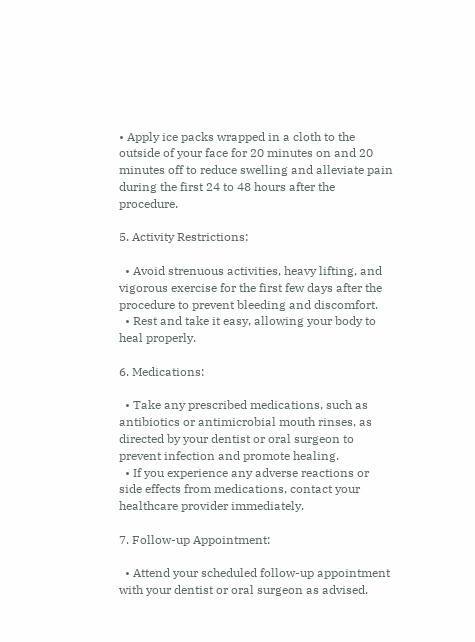• Apply ice packs wrapped in a cloth to the outside of your face for 20 minutes on and 20 minutes off to reduce swelling and alleviate pain during the first 24 to 48 hours after the procedure.

5. Activity Restrictions:

  • Avoid strenuous activities, heavy lifting, and vigorous exercise for the first few days after the procedure to prevent bleeding and discomfort.
  • Rest and take it easy, allowing your body to heal properly.

6. Medications:

  • Take any prescribed medications, such as antibiotics or antimicrobial mouth rinses, as directed by your dentist or oral surgeon to prevent infection and promote healing.
  • If you experience any adverse reactions or side effects from medications, contact your healthcare provider immediately.

7. Follow-up Appointment:

  • Attend your scheduled follow-up appointment with your dentist or oral surgeon as advised.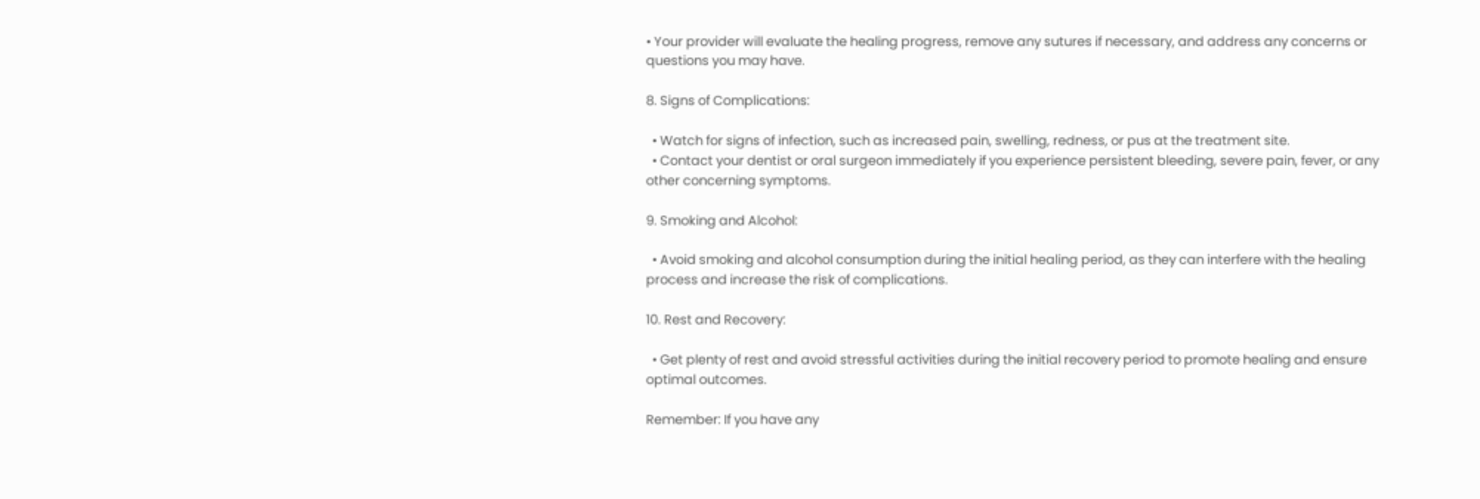• Your provider will evaluate the healing progress, remove any sutures if necessary, and address any concerns or questions you may have.

8. Signs of Complications:

  • Watch for signs of infection, such as increased pain, swelling, redness, or pus at the treatment site.
  • Contact your dentist or oral surgeon immediately if you experience persistent bleeding, severe pain, fever, or any other concerning symptoms.

9. Smoking and Alcohol:

  • Avoid smoking and alcohol consumption during the initial healing period, as they can interfere with the healing process and increase the risk of complications.

10. Rest and Recovery:

  • Get plenty of rest and avoid stressful activities during the initial recovery period to promote healing and ensure optimal outcomes.

Remember: If you have any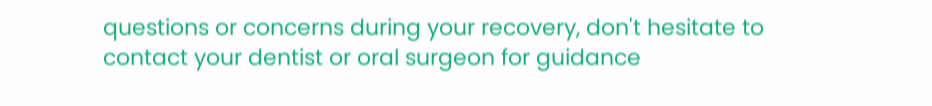questions or concerns during your recovery, don't hesitate to contact your dentist or oral surgeon for guidance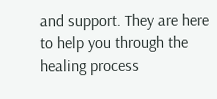and support. They are here to help you through the healing process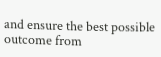and ensure the best possible outcome from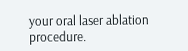your oral laser ablation procedure.